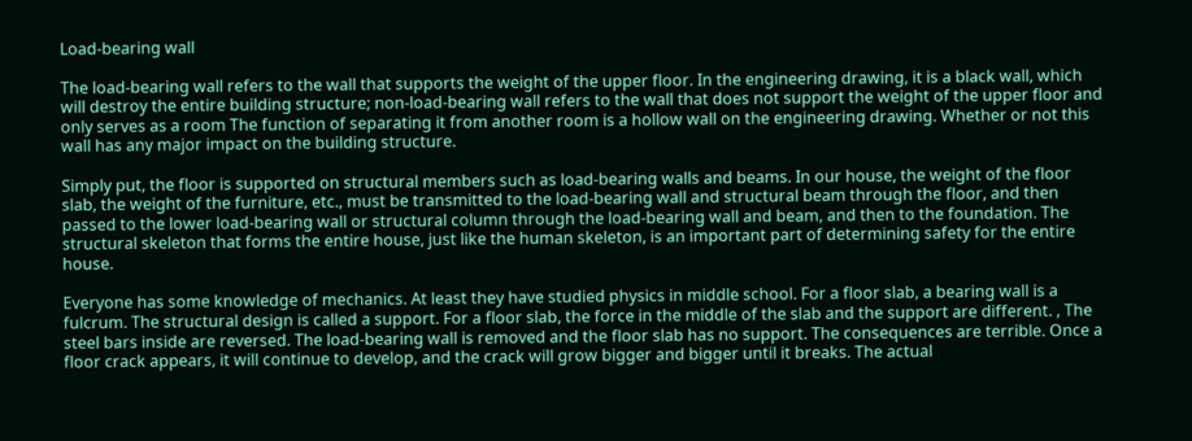Load-bearing wall

The load-bearing wall refers to the wall that supports the weight of the upper floor. In the engineering drawing, it is a black wall, which will destroy the entire building structure; non-load-bearing wall refers to the wall that does not support the weight of the upper floor and only serves as a room The function of separating it from another room is a hollow wall on the engineering drawing. Whether or not this wall has any major impact on the building structure.

Simply put, the floor is supported on structural members such as load-bearing walls and beams. In our house, the weight of the floor slab, the weight of the furniture, etc., must be transmitted to the load-bearing wall and structural beam through the floor, and then passed to the lower load-bearing wall or structural column through the load-bearing wall and beam, and then to the foundation. The structural skeleton that forms the entire house, just like the human skeleton, is an important part of determining safety for the entire house.

Everyone has some knowledge of mechanics. At least they have studied physics in middle school. For a floor slab, a bearing wall is a fulcrum. The structural design is called a support. For a floor slab, the force in the middle of the slab and the support are different. , The steel bars inside are reversed. The load-bearing wall is removed and the floor slab has no support. The consequences are terrible. Once a floor crack appears, it will continue to develop, and the crack will grow bigger and bigger until it breaks. The actual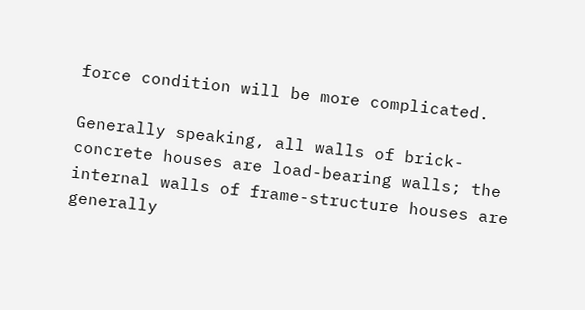force condition will be more complicated.

Generally speaking, all walls of brick-concrete houses are load-bearing walls; the internal walls of frame-structure houses are generally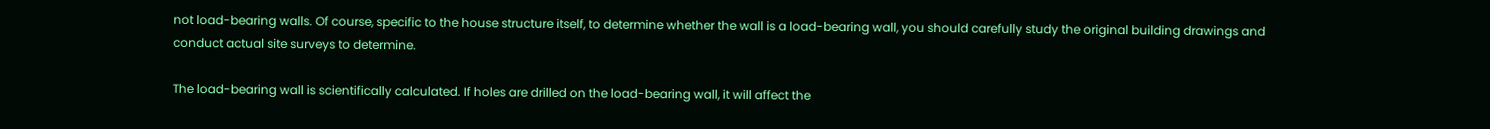not load-bearing walls. Of course, specific to the house structure itself, to determine whether the wall is a load-bearing wall, you should carefully study the original building drawings and conduct actual site surveys to determine.

The load-bearing wall is scientifically calculated. If holes are drilled on the load-bearing wall, it will affect the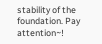stability of the foundation. Pay attention~!